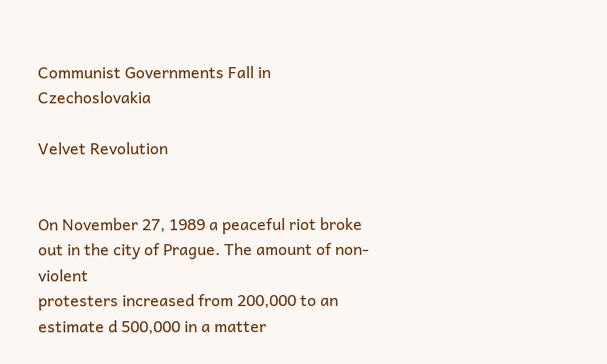Communist Governments Fall in Czechoslovakia

Velvet Revolution


On November 27, 1989 a peaceful riot broke out in the city of Prague. The amount of non-violent
protesters increased from 200,000 to an estimate d 500,000 in a matter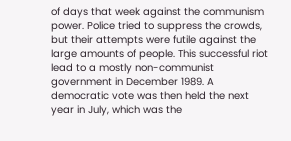of days that week against the communism power. Police tried to suppress the crowds, but their attempts were futile against the large amounts of people. This successful riot lead to a mostly non-communist government in December 1989. A democratic vote was then held the next year in July, which was the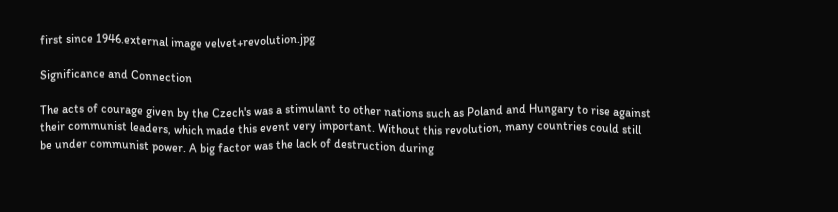first since 1946.external image velvet+revolution.jpg

Significance and Connection

The acts of courage given by the Czech's was a stimulant to other nations such as Poland and Hungary to rise against their communist leaders, which made this event very important. Without this revolution, many countries could still be under communist power. A big factor was the lack of destruction during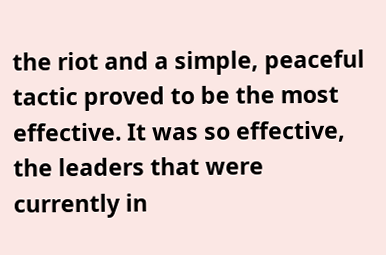the riot and a simple, peaceful tactic proved to be the most effective. It was so effective, the leaders that were currently in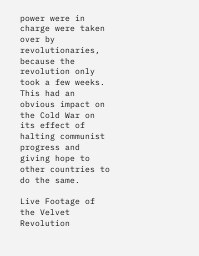power were in charge were taken over by revolutionaries, because the revolution only took a few weeks. This had an obvious impact on the Cold War on its effect of halting communist progress and giving hope to other countries to do the same.

Live Footage of the Velvet Revolution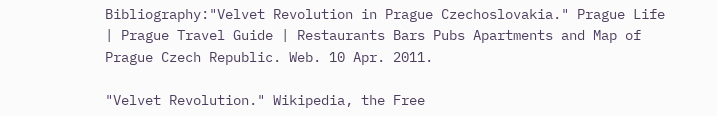Bibliography:"Velvet Revolution in Prague Czechoslovakia." Prague Life | Prague Travel Guide | Restaurants Bars Pubs Apartments and Map of Prague Czech Republic. Web. 10 Apr. 2011.

"Velvet Revolution." Wikipedia, the Free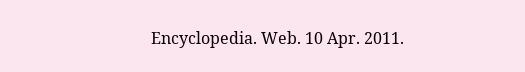Encyclopedia. Web. 10 Apr. 2011.